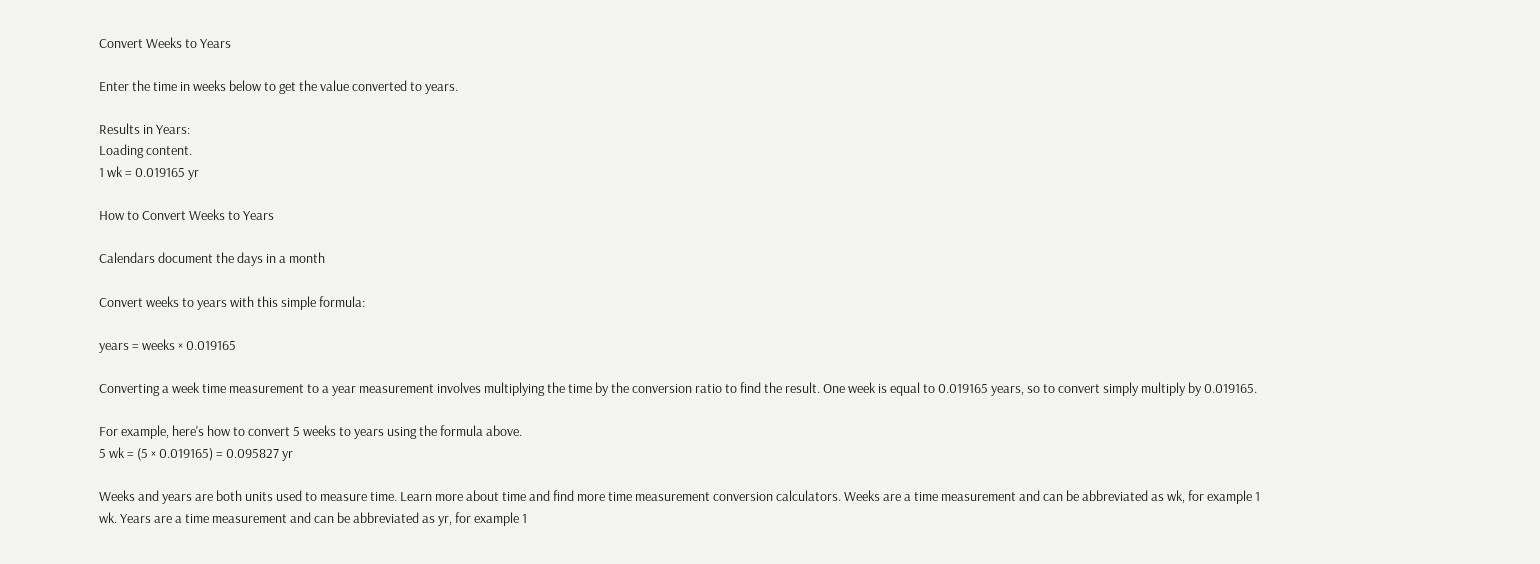Convert Weeks to Years

Enter the time in weeks below to get the value converted to years.

Results in Years:
Loading content.
1 wk = 0.019165 yr

How to Convert Weeks to Years

Calendars document the days in a month

Convert weeks to years with this simple formula:

years = weeks × 0.019165

Converting a week time measurement to a year measurement involves multiplying the time by the conversion ratio to find the result. One week is equal to 0.019165 years, so to convert simply multiply by 0.019165.

For example, here's how to convert 5 weeks to years using the formula above.
5 wk = (5 × 0.019165) = 0.095827 yr

Weeks and years are both units used to measure time. Learn more about time and find more time measurement conversion calculators. Weeks are a time measurement and can be abbreviated as wk, for example 1 wk. Years are a time measurement and can be abbreviated as yr, for example 1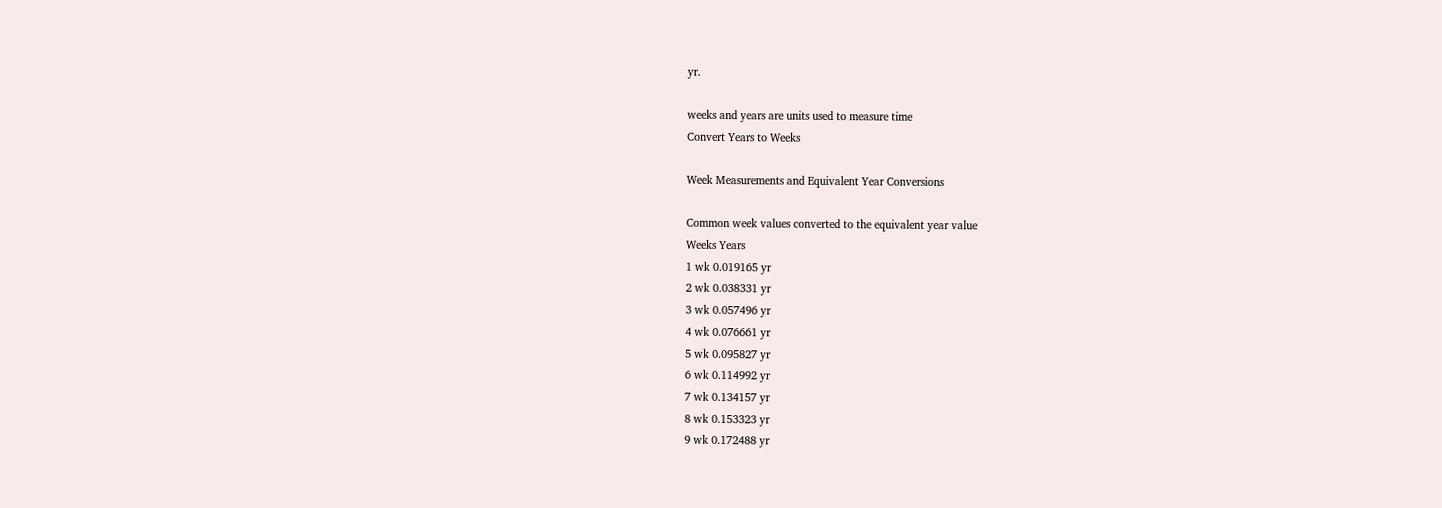yr.

weeks and years are units used to measure time
Convert Years to Weeks

Week Measurements and Equivalent Year Conversions

Common week values converted to the equivalent year value
Weeks Years
1 wk 0.019165 yr
2 wk 0.038331 yr
3 wk 0.057496 yr
4 wk 0.076661 yr
5 wk 0.095827 yr
6 wk 0.114992 yr
7 wk 0.134157 yr
8 wk 0.153323 yr
9 wk 0.172488 yr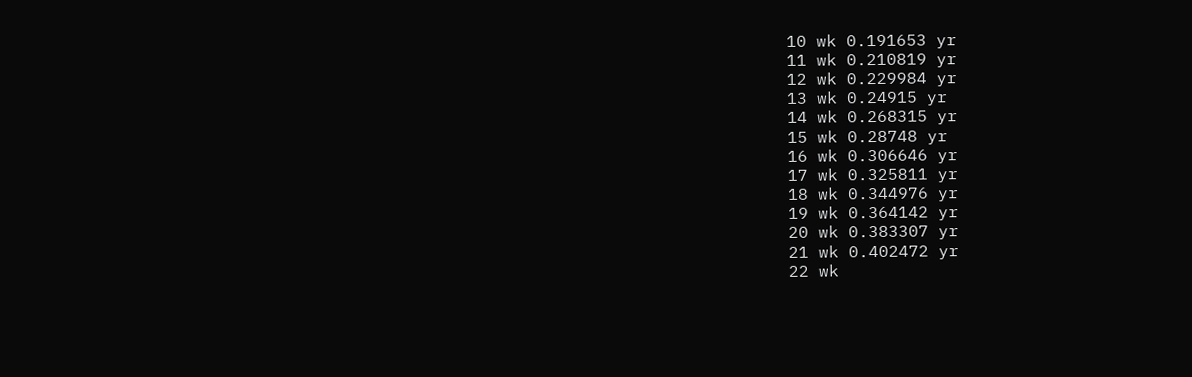10 wk 0.191653 yr
11 wk 0.210819 yr
12 wk 0.229984 yr
13 wk 0.24915 yr
14 wk 0.268315 yr
15 wk 0.28748 yr
16 wk 0.306646 yr
17 wk 0.325811 yr
18 wk 0.344976 yr
19 wk 0.364142 yr
20 wk 0.383307 yr
21 wk 0.402472 yr
22 wk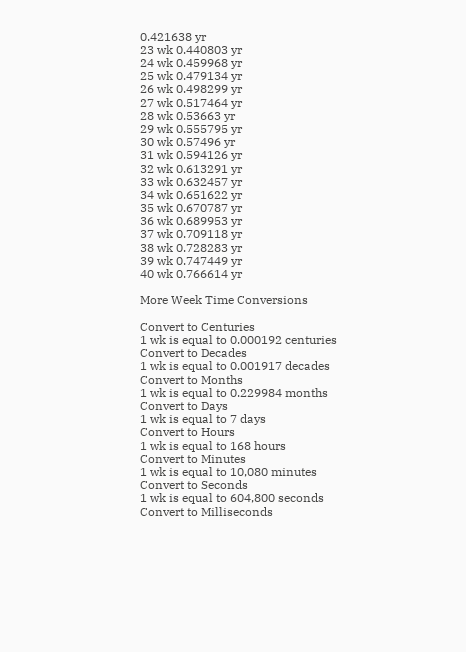0.421638 yr
23 wk 0.440803 yr
24 wk 0.459968 yr
25 wk 0.479134 yr
26 wk 0.498299 yr
27 wk 0.517464 yr
28 wk 0.53663 yr
29 wk 0.555795 yr
30 wk 0.57496 yr
31 wk 0.594126 yr
32 wk 0.613291 yr
33 wk 0.632457 yr
34 wk 0.651622 yr
35 wk 0.670787 yr
36 wk 0.689953 yr
37 wk 0.709118 yr
38 wk 0.728283 yr
39 wk 0.747449 yr
40 wk 0.766614 yr

More Week Time Conversions

Convert to Centuries
1 wk is equal to 0.000192 centuries
Convert to Decades
1 wk is equal to 0.001917 decades
Convert to Months
1 wk is equal to 0.229984 months
Convert to Days
1 wk is equal to 7 days
Convert to Hours
1 wk is equal to 168 hours
Convert to Minutes
1 wk is equal to 10,080 minutes
Convert to Seconds
1 wk is equal to 604,800 seconds
Convert to Milliseconds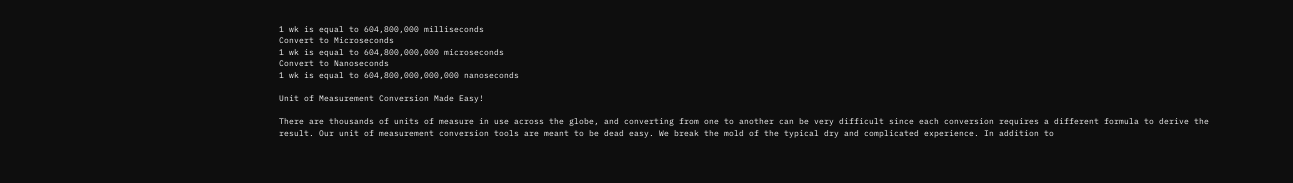1 wk is equal to 604,800,000 milliseconds
Convert to Microseconds
1 wk is equal to 604,800,000,000 microseconds
Convert to Nanoseconds
1 wk is equal to 604,800,000,000,000 nanoseconds

Unit of Measurement Conversion Made Easy!

There are thousands of units of measure in use across the globe, and converting from one to another can be very difficult since each conversion requires a different formula to derive the result. Our unit of measurement conversion tools are meant to be dead easy. We break the mold of the typical dry and complicated experience. In addition to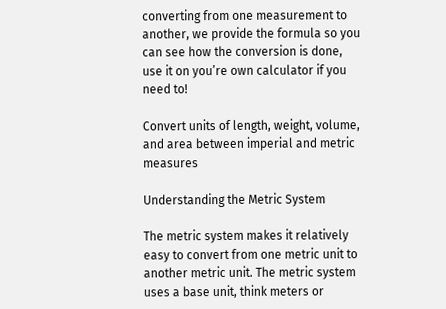converting from one measurement to another, we provide the formula so you can see how the conversion is done, use it on you’re own calculator if you need to!

Convert units of length, weight, volume, and area between imperial and metric measures

Understanding the Metric System

The metric system makes it relatively easy to convert from one metric unit to another metric unit. The metric system uses a base unit, think meters or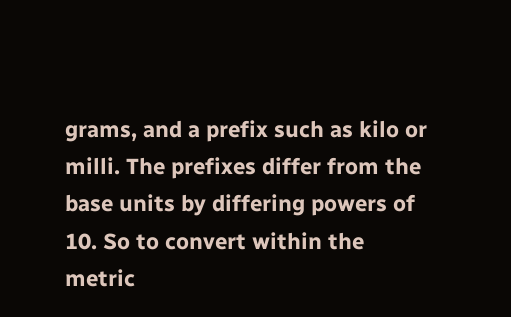grams, and a prefix such as kilo or milli. The prefixes differ from the base units by differing powers of 10. So to convert within the metric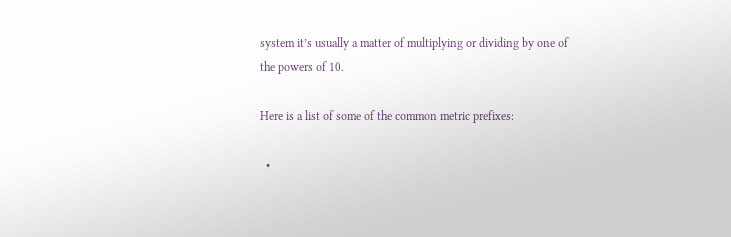system it’s usually a matter of multiplying or dividing by one of the powers of 10.

Here is a list of some of the common metric prefixes:

  •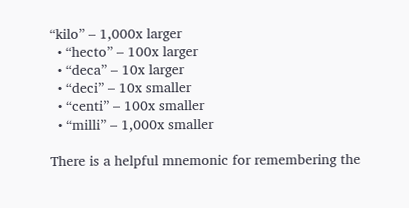“kilo” – 1,000x larger
  • “hecto” – 100x larger
  • “deca” – 10x larger
  • “deci” – 10x smaller
  • “centi” – 100x smaller
  • “milli” – 1,000x smaller

There is a helpful mnemonic for remembering the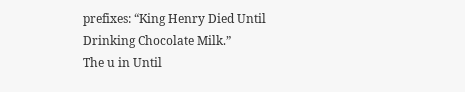prefixes: “King Henry Died Until Drinking Chocolate Milk.”
The u in Until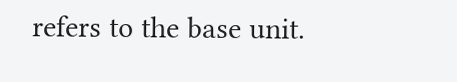refers to the base unit.